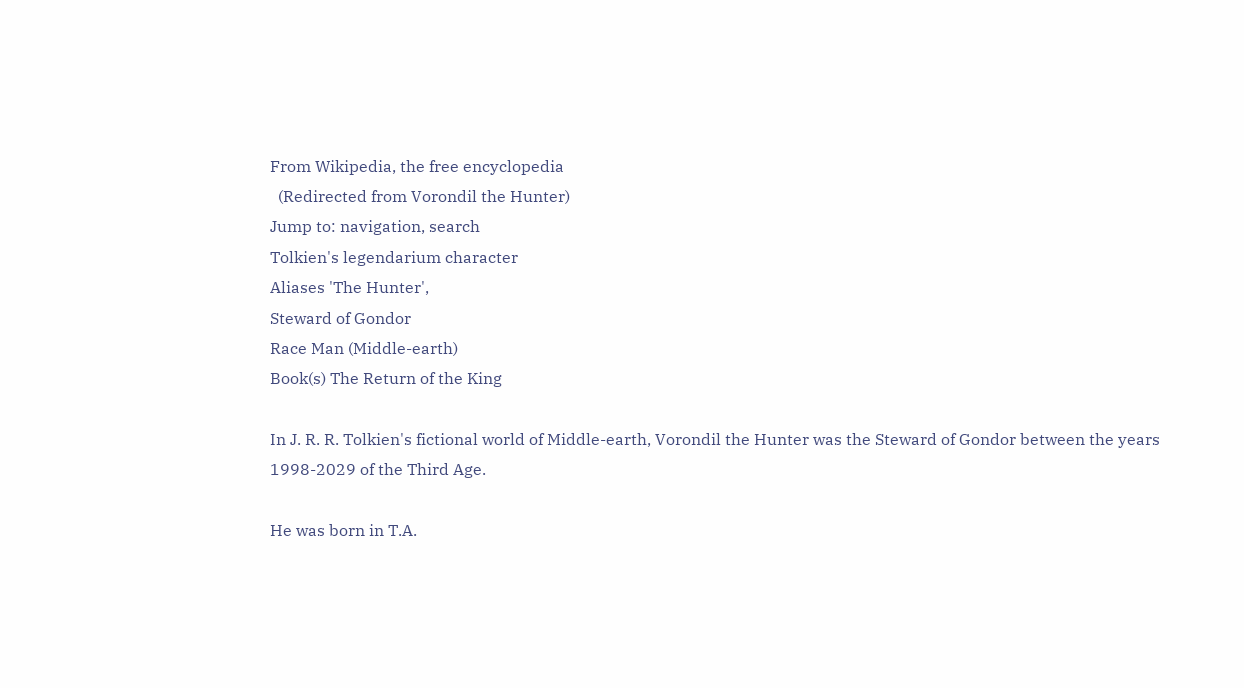From Wikipedia, the free encyclopedia
  (Redirected from Vorondil the Hunter)
Jump to: navigation, search
Tolkien's legendarium character
Aliases 'The Hunter',
Steward of Gondor
Race Man (Middle-earth)
Book(s) The Return of the King

In J. R. R. Tolkien's fictional world of Middle-earth, Vorondil the Hunter was the Steward of Gondor between the years 1998-2029 of the Third Age.

He was born in T.A.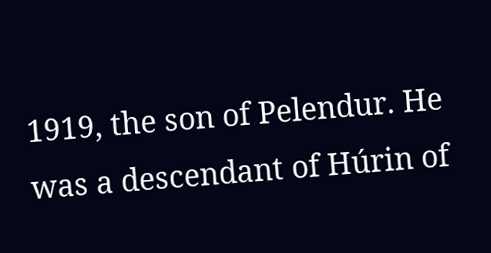1919, the son of Pelendur. He was a descendant of Húrin of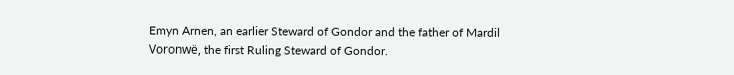Emyn Arnen, an earlier Steward of Gondor and the father of Mardil Voronwë, the first Ruling Steward of Gondor.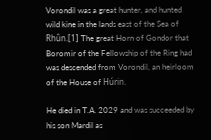Vorondil was a great hunter, and hunted wild kine in the lands east of the Sea of Rhûn.[1] The great Horn of Gondor that Boromir of the Fellowship of the Ring had was descended from Vorondil, an heirloom of the House of Húrin.

He died in T.A. 2029 and was succeeded by his son Mardil as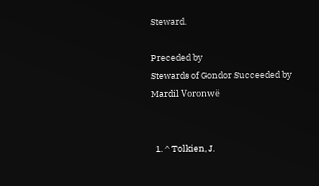Steward.

Preceded by
Stewards of Gondor Succeeded by
Mardil Voronwë


  1. ^ Tolkien, J.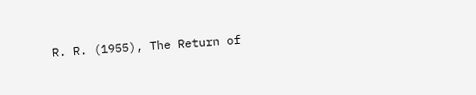R. R. (1955), The Return of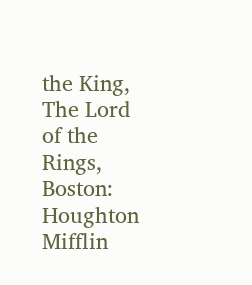the King, The Lord of the Rings, Boston: Houghton Mifflin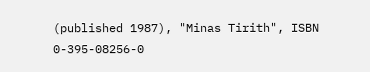(published 1987), "Minas Tirith", ISBN 0-395-08256-0